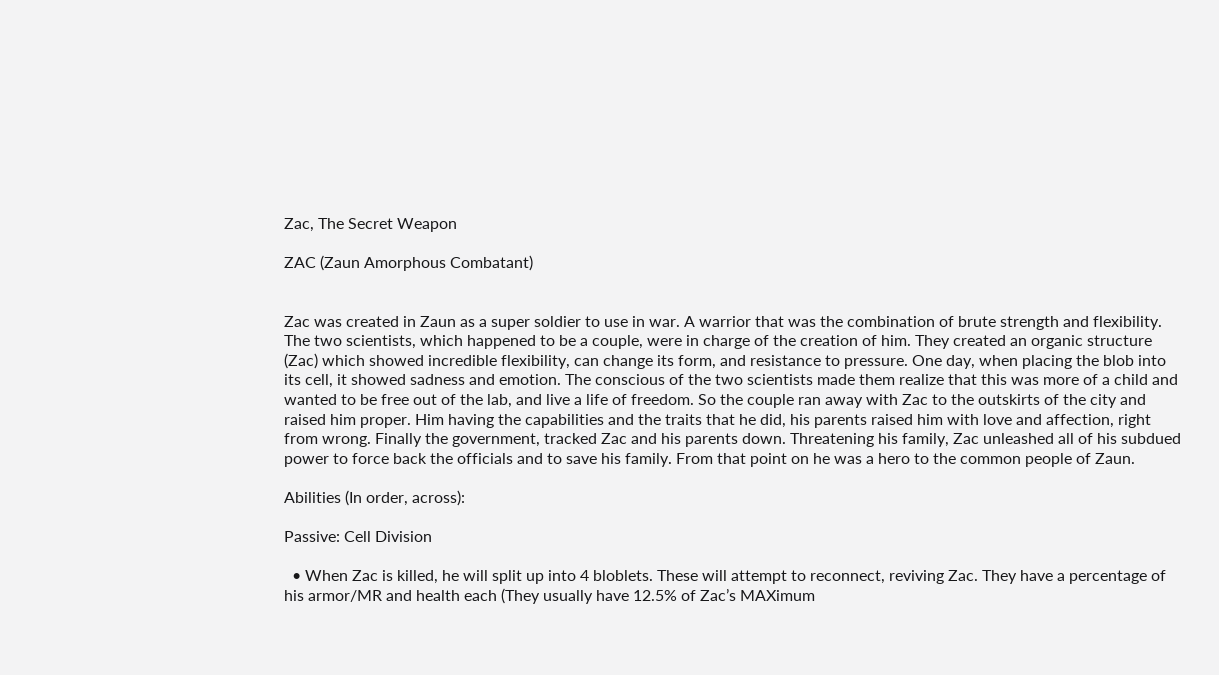Zac, The Secret Weapon

ZAC (Zaun Amorphous Combatant)


Zac was created in Zaun as a super soldier to use in war. A warrior that was the combination of brute strength and flexibility. The two scientists, which happened to be a couple, were in charge of the creation of him. They created an organic structure (Zac) which showed incredible flexibility, can change its form, and resistance to pressure. One day, when placing the blob into its cell, it showed sadness and emotion. The conscious of the two scientists made them realize that this was more of a child and wanted to be free out of the lab, and live a life of freedom. So the couple ran away with Zac to the outskirts of the city and raised him proper. Him having the capabilities and the traits that he did, his parents raised him with love and affection, right from wrong. Finally the government, tracked Zac and his parents down. Threatening his family, Zac unleashed all of his subdued power to force back the officials and to save his family. From that point on he was a hero to the common people of Zaun.

Abilities (In order, across):

Passive: Cell Division

  • When Zac is killed, he will split up into 4 bloblets. These will attempt to reconnect, reviving Zac. They have a percentage of his armor/MR and health each (They usually have 12.5% of Zac’s MAXimum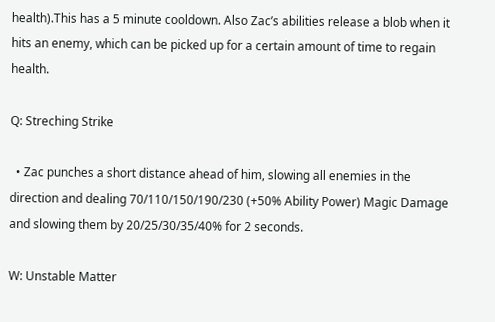health).This has a 5 minute cooldown. Also Zac’s abilities release a blob when it hits an enemy, which can be picked up for a certain amount of time to regain health.

Q: Streching Strike

  • Zac punches a short distance ahead of him, slowing all enemies in the direction and dealing 70/110/150/190/230 (+50% Ability Power) Magic Damage and slowing them by 20/25/30/35/40% for 2 seconds.

W: Unstable Matter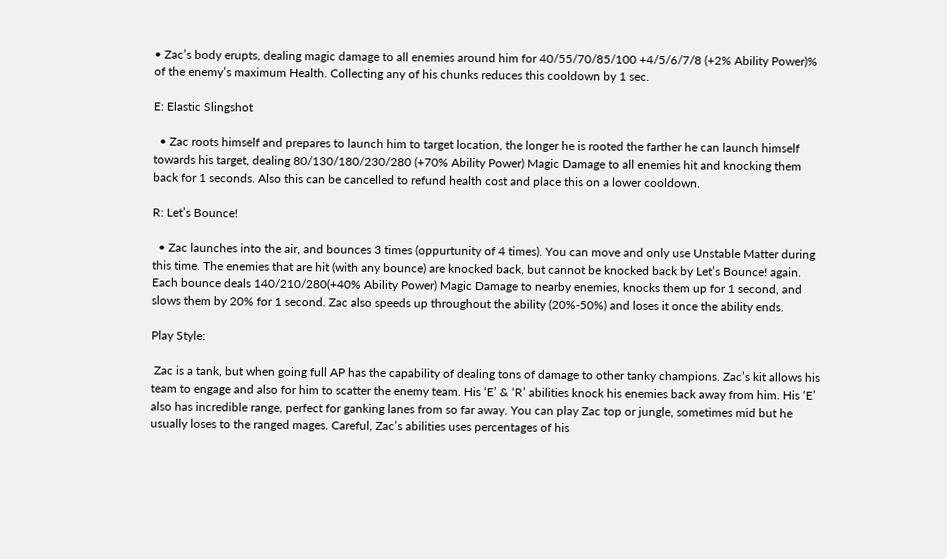• Zac’s body erupts, dealing magic damage to all enemies around him for 40/55/70/85/100 +4/5/6/7/8 (+2% Ability Power)% of the enemy’s maximum Health. Collecting any of his chunks reduces this cooldown by 1 sec.

E: Elastic Slingshot

  • Zac roots himself and prepares to launch him to target location, the longer he is rooted the farther he can launch himself towards his target, dealing 80/130/180/230/280 (+70% Ability Power) Magic Damage to all enemies hit and knocking them back for 1 seconds. Also this can be cancelled to refund health cost and place this on a lower cooldown.

R: Let’s Bounce!

  • Zac launches into the air, and bounces 3 times (oppurtunity of 4 times). You can move and only use Unstable Matter during this time. The enemies that are hit (with any bounce) are knocked back, but cannot be knocked back by Let’s Bounce! again. Each bounce deals 140/210/280(+40% Ability Power) Magic Damage to nearby enemies, knocks them up for 1 second, and slows them by 20% for 1 second. Zac also speeds up throughout the ability (20%-50%) and loses it once the ability ends.

Play Style:

 Zac is a tank, but when going full AP has the capability of dealing tons of damage to other tanky champions. Zac’s kit allows his team to engage and also for him to scatter the enemy team. His ‘E’ & ‘R’ abilities knock his enemies back away from him. His ‘E’ also has incredible range, perfect for ganking lanes from so far away. You can play Zac top or jungle, sometimes mid but he usually loses to the ranged mages. Careful, Zac’s abilities uses percentages of his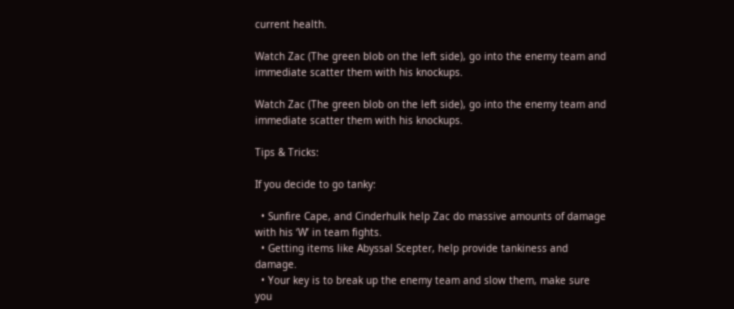current health.

Watch Zac (The green blob on the left side), go into the enemy team and immediate scatter them with his knockups.

Watch Zac (The green blob on the left side), go into the enemy team and immediate scatter them with his knockups.

Tips & Tricks:

If you decide to go tanky:

  • Sunfire Cape, and Cinderhulk help Zac do massive amounts of damage with his ‘W’ in team fights.
  • Getting items like Abyssal Scepter, help provide tankiness and damage.
  • Your key is to break up the enemy team and slow them, make sure you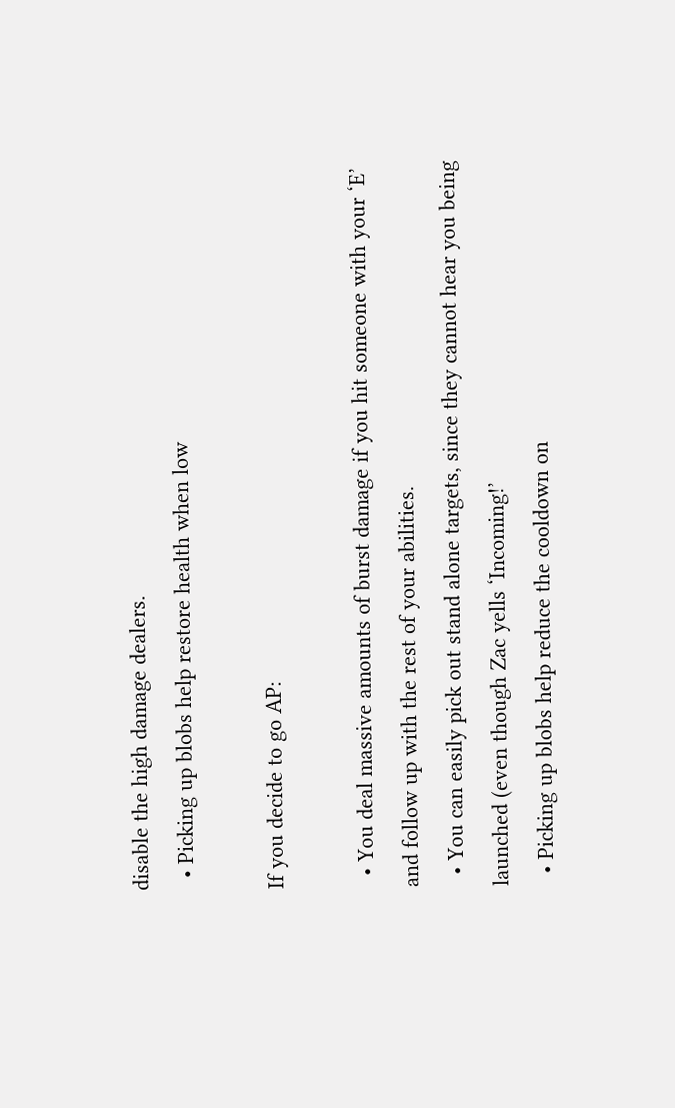disable the high damage dealers.
  • Picking up blobs help restore health when low

If you decide to go AP:

  • You deal massive amounts of burst damage if you hit someone with your ‘E’ and follow up with the rest of your abilities.
  • You can easily pick out stand alone targets, since they cannot hear you being launched (even though Zac yells ‘Incoming!’
  • Picking up blobs help reduce the cooldown on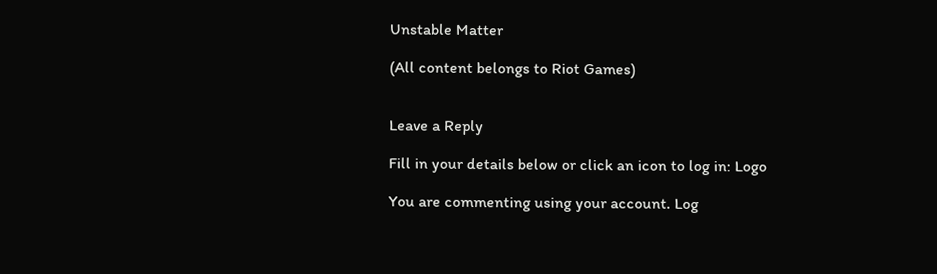Unstable Matter

(All content belongs to Riot Games)


Leave a Reply

Fill in your details below or click an icon to log in: Logo

You are commenting using your account. Log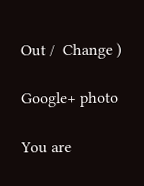Out /  Change )

Google+ photo

You are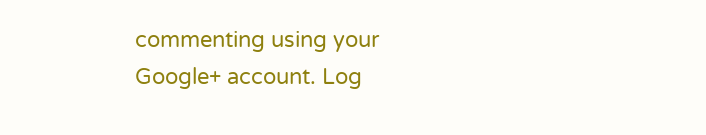commenting using your Google+ account. Log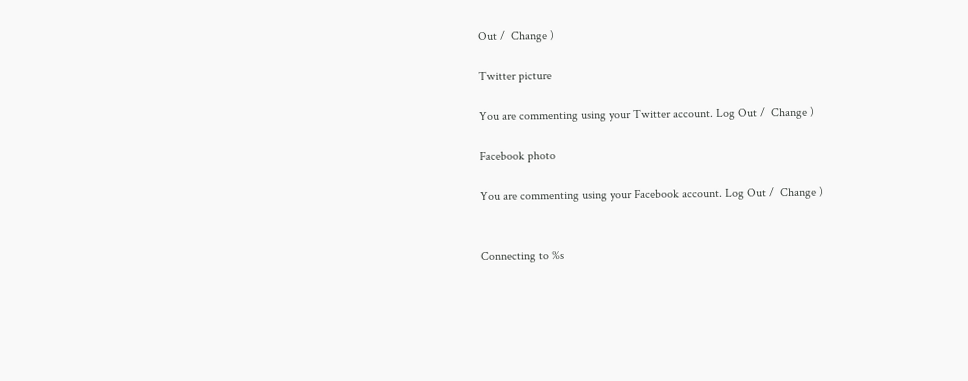Out /  Change )

Twitter picture

You are commenting using your Twitter account. Log Out /  Change )

Facebook photo

You are commenting using your Facebook account. Log Out /  Change )


Connecting to %s